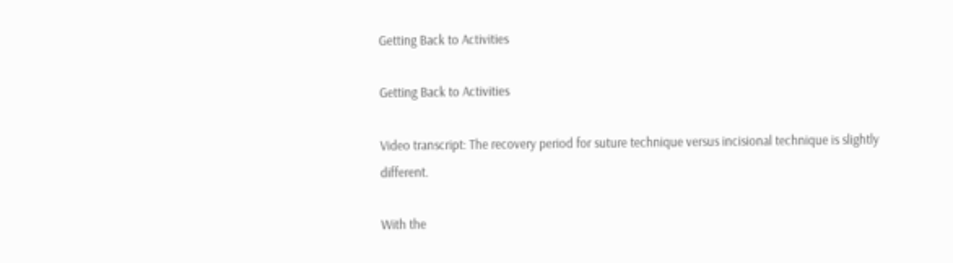Getting Back to Activities

Getting Back to Activities

Video transcript: The recovery period for suture technique versus incisional technique is slightly different.

With the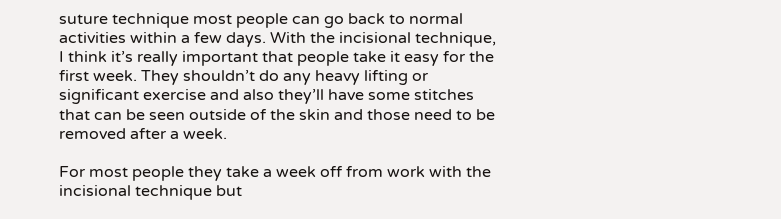suture technique most people can go back to normal activities within a few days. With the incisional technique, I think it’s really important that people take it easy for the first week. They shouldn’t do any heavy lifting or significant exercise and also they’ll have some stitches that can be seen outside of the skin and those need to be removed after a week.

For most people they take a week off from work with the incisional technique but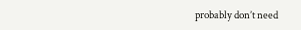probably don’t need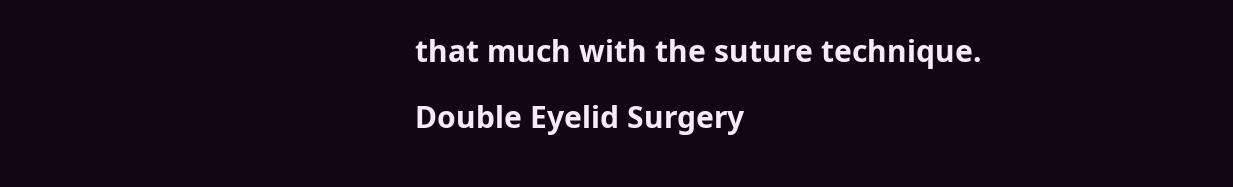that much with the suture technique.

Double Eyelid Surgery